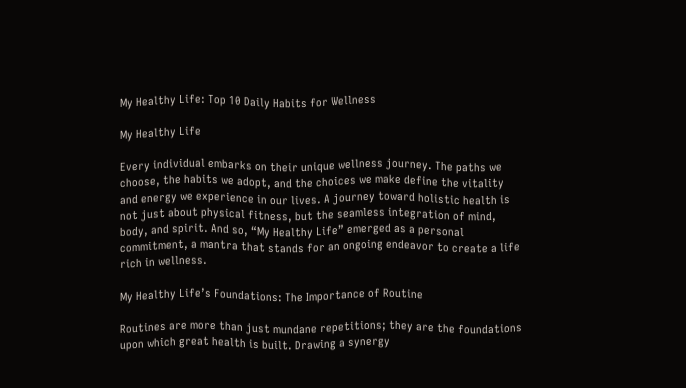My Healthy Life: Top 10 Daily Habits for Wellness

My Healthy Life

Every individual embarks on their unique wellness journey. The paths we choose, the habits we adopt, and the choices we make define the vitality and energy we experience in our lives. A journey toward holistic health is not just about physical fitness, but the seamless integration of mind, body, and spirit. And so, “My Healthy Life” emerged as a personal commitment, a mantra that stands for an ongoing endeavor to create a life rich in wellness.

My Healthy Life’s Foundations: The Importance of Routine

Routines are more than just mundane repetitions; they are the foundations upon which great health is built. Drawing a synergy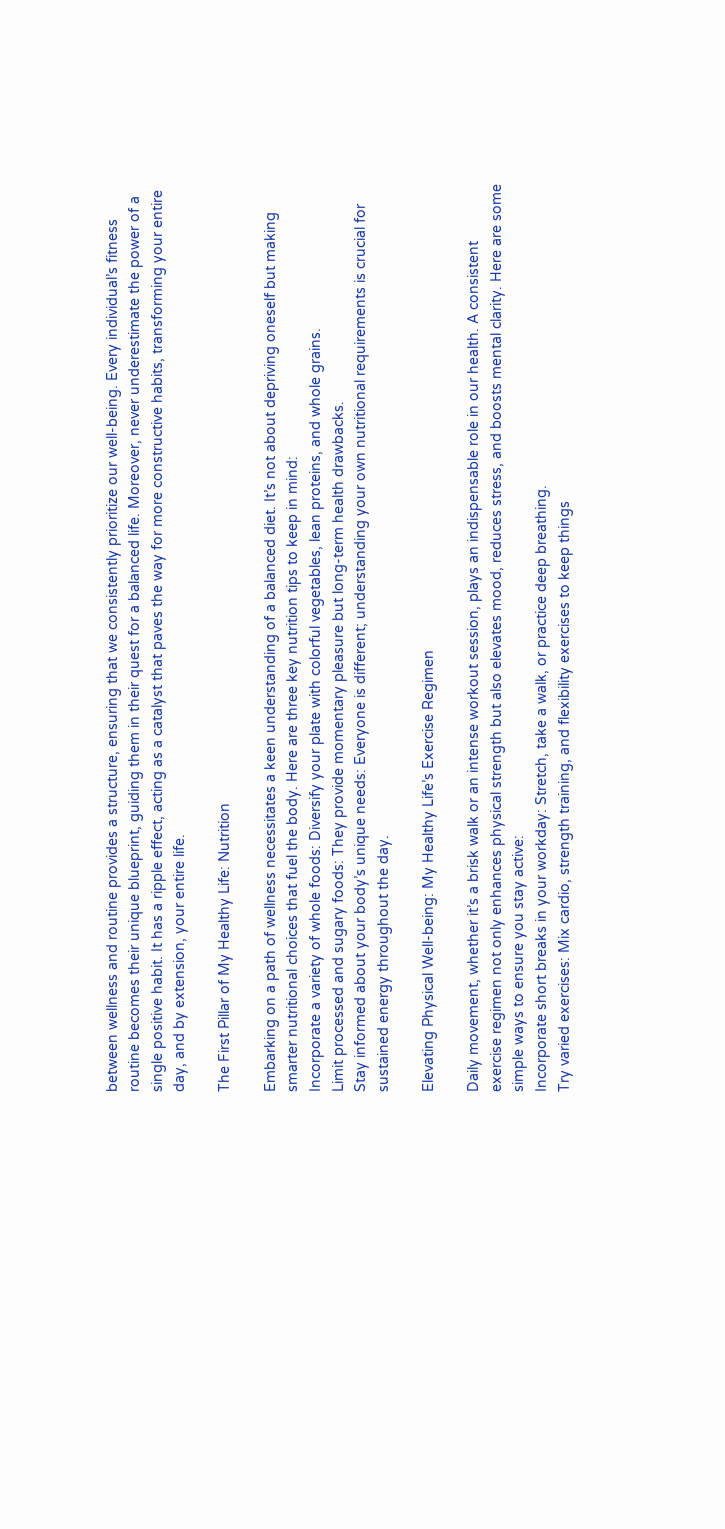between wellness and routine provides a structure, ensuring that we consistently prioritize our well-being. Every individual’s fitness routine becomes their unique blueprint, guiding them in their quest for a balanced life. Moreover, never underestimate the power of a single positive habit. It has a ripple effect, acting as a catalyst that paves the way for more constructive habits, transforming your entire day, and by extension, your entire life.

The First Pillar of My Healthy Life: Nutrition

Embarking on a path of wellness necessitates a keen understanding of a balanced diet. It’s not about depriving oneself but making smarter nutritional choices that fuel the body. Here are three key nutrition tips to keep in mind:
Incorporate a variety of whole foods: Diversify your plate with colorful vegetables, lean proteins, and whole grains.
Limit processed and sugary foods: They provide momentary pleasure but long-term health drawbacks.
Stay informed about your body’s unique needs: Everyone is different; understanding your own nutritional requirements is crucial for sustained energy throughout the day.

Elevating Physical Well-being: My Healthy Life’s Exercise Regimen

Daily movement, whether it’s a brisk walk or an intense workout session, plays an indispensable role in our health. A consistent exercise regimen not only enhances physical strength but also elevates mood, reduces stress, and boosts mental clarity. Here are some simple ways to ensure you stay active:
Incorporate short breaks in your workday: Stretch, take a walk, or practice deep breathing.
Try varied exercises: Mix cardio, strength training, and flexibility exercises to keep things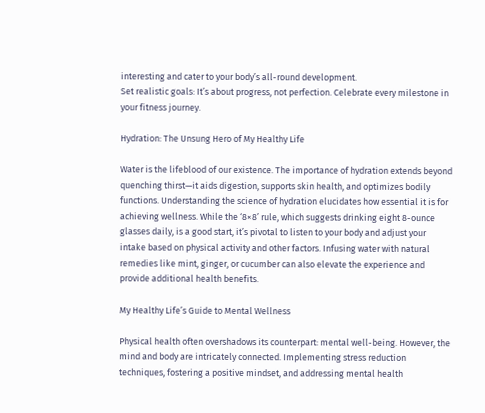interesting and cater to your body’s all-round development.
Set realistic goals: It’s about progress, not perfection. Celebrate every milestone in your fitness journey.

Hydration: The Unsung Hero of My Healthy Life

Water is the lifeblood of our existence. The importance of hydration extends beyond quenching thirst—it aids digestion, supports skin health, and optimizes bodily functions. Understanding the science of hydration elucidates how essential it is for achieving wellness. While the ‘8×8’ rule, which suggests drinking eight 8-ounce glasses daily, is a good start, it’s pivotal to listen to your body and adjust your intake based on physical activity and other factors. Infusing water with natural remedies like mint, ginger, or cucumber can also elevate the experience and provide additional health benefits.

My Healthy Life’s Guide to Mental Wellness

Physical health often overshadows its counterpart: mental well-being. However, the mind and body are intricately connected. Implementing stress reduction techniques, fostering a positive mindset, and addressing mental health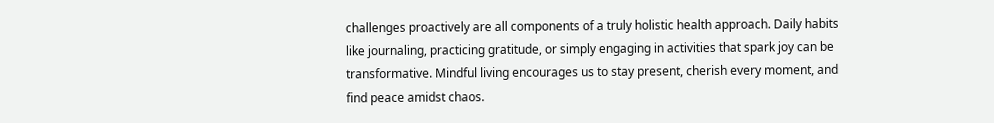challenges proactively are all components of a truly holistic health approach. Daily habits like journaling, practicing gratitude, or simply engaging in activities that spark joy can be transformative. Mindful living encourages us to stay present, cherish every moment, and find peace amidst chaos.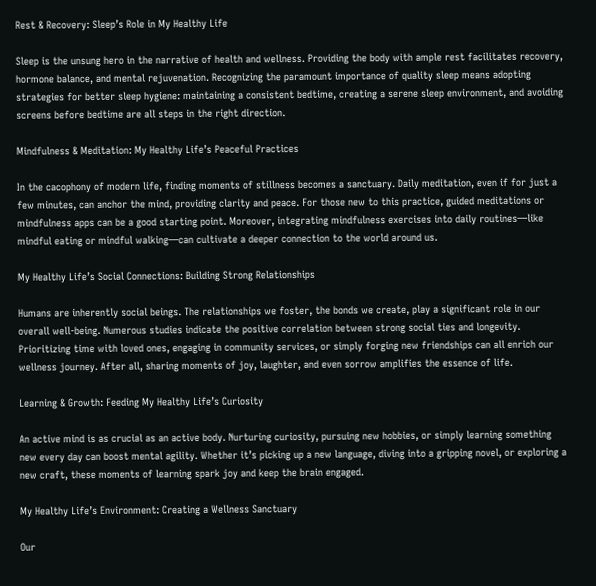Rest & Recovery: Sleep’s Role in My Healthy Life

Sleep is the unsung hero in the narrative of health and wellness. Providing the body with ample rest facilitates recovery, hormone balance, and mental rejuvenation. Recognizing the paramount importance of quality sleep means adopting strategies for better sleep hygiene: maintaining a consistent bedtime, creating a serene sleep environment, and avoiding screens before bedtime are all steps in the right direction.

Mindfulness & Meditation: My Healthy Life’s Peaceful Practices

In the cacophony of modern life, finding moments of stillness becomes a sanctuary. Daily meditation, even if for just a few minutes, can anchor the mind, providing clarity and peace. For those new to this practice, guided meditations or mindfulness apps can be a good starting point. Moreover, integrating mindfulness exercises into daily routines—like mindful eating or mindful walking—can cultivate a deeper connection to the world around us.

My Healthy Life’s Social Connections: Building Strong Relationships

Humans are inherently social beings. The relationships we foster, the bonds we create, play a significant role in our overall well-being. Numerous studies indicate the positive correlation between strong social ties and longevity. Prioritizing time with loved ones, engaging in community services, or simply forging new friendships can all enrich our wellness journey. After all, sharing moments of joy, laughter, and even sorrow amplifies the essence of life.

Learning & Growth: Feeding My Healthy Life’s Curiosity

An active mind is as crucial as an active body. Nurturing curiosity, pursuing new hobbies, or simply learning something new every day can boost mental agility. Whether it’s picking up a new language, diving into a gripping novel, or exploring a new craft, these moments of learning spark joy and keep the brain engaged.

My Healthy Life’s Environment: Creating a Wellness Sanctuary

Our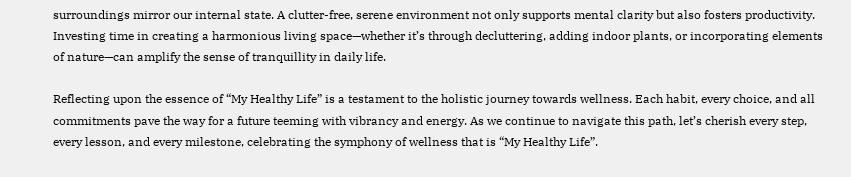surroundings mirror our internal state. A clutter-free, serene environment not only supports mental clarity but also fosters productivity. Investing time in creating a harmonious living space—whether it’s through decluttering, adding indoor plants, or incorporating elements of nature—can amplify the sense of tranquillity in daily life.

Reflecting upon the essence of “My Healthy Life” is a testament to the holistic journey towards wellness. Each habit, every choice, and all commitments pave the way for a future teeming with vibrancy and energy. As we continue to navigate this path, let’s cherish every step, every lesson, and every milestone, celebrating the symphony of wellness that is “My Healthy Life”.